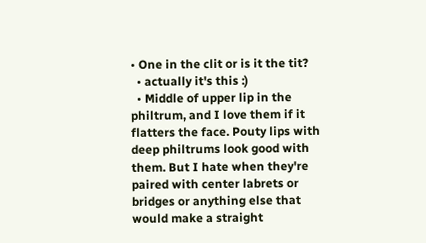• One in the clit or is it the tit?
  • actually it's this :)
  • Middle of upper lip in the philtrum, and I love them if it flatters the face. Pouty lips with deep philtrums look good with them. But I hate when they're paired with center labrets or bridges or anything else that would make a straight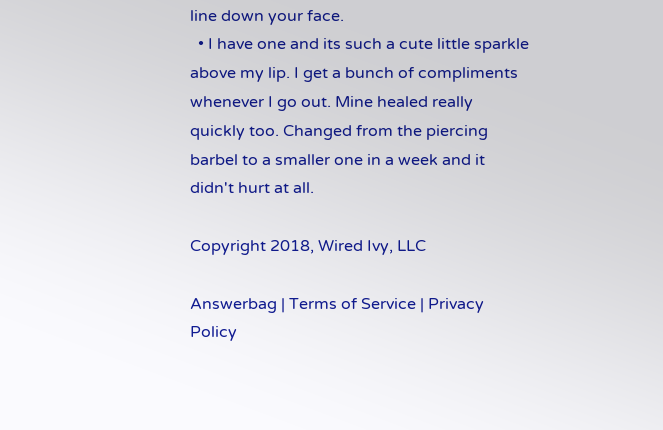line down your face.
  • I have one and its such a cute little sparkle above my lip. I get a bunch of compliments whenever I go out. Mine healed really quickly too. Changed from the piercing barbel to a smaller one in a week and it didn't hurt at all.

Copyright 2018, Wired Ivy, LLC

Answerbag | Terms of Service | Privacy Policy